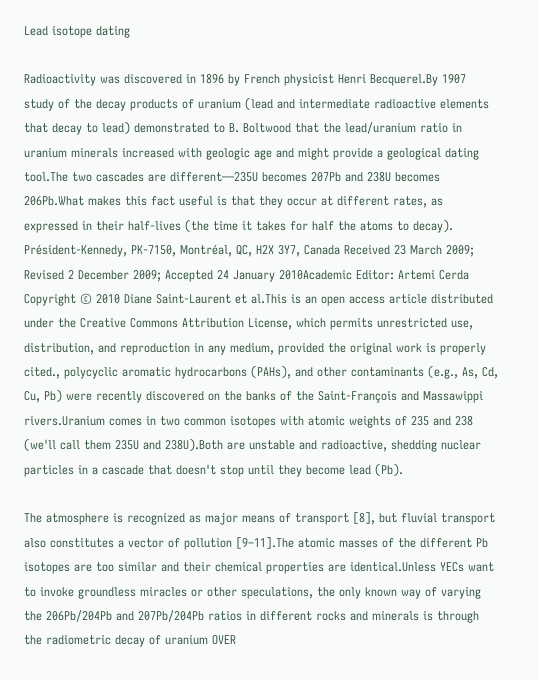Lead isotope dating

Radioactivity was discovered in 1896 by French physicist Henri Becquerel.By 1907 study of the decay products of uranium (lead and intermediate radioactive elements that decay to lead) demonstrated to B. Boltwood that the lead/uranium ratio in uranium minerals increased with geologic age and might provide a geological dating tool.The two cascades are different—235U becomes 207Pb and 238U becomes 206Pb.What makes this fact useful is that they occur at different rates, as expressed in their half-lives (the time it takes for half the atoms to decay). Président-Kennedy, PK-7150, Montréal, QC, H2X 3Y7, Canada Received 23 March 2009; Revised 2 December 2009; Accepted 24 January 2010Academic Editor: Artemi Cerda Copyright © 2010 Diane Saint-Laurent et al.This is an open access article distributed under the Creative Commons Attribution License, which permits unrestricted use, distribution, and reproduction in any medium, provided the original work is properly cited., polycyclic aromatic hydrocarbons (PAHs), and other contaminants (e.g., As, Cd, Cu, Pb) were recently discovered on the banks of the Saint-François and Massawippi rivers.Uranium comes in two common isotopes with atomic weights of 235 and 238 (we'll call them 235U and 238U).Both are unstable and radioactive, shedding nuclear particles in a cascade that doesn't stop until they become lead (Pb).

The atmosphere is recognized as major means of transport [8], but fluvial transport also constitutes a vector of pollution [9–11].The atomic masses of the different Pb isotopes are too similar and their chemical properties are identical.Unless YECs want to invoke groundless miracles or other speculations, the only known way of varying the 206Pb/204Pb and 207Pb/204Pb ratios in different rocks and minerals is through the radiometric decay of uranium OVER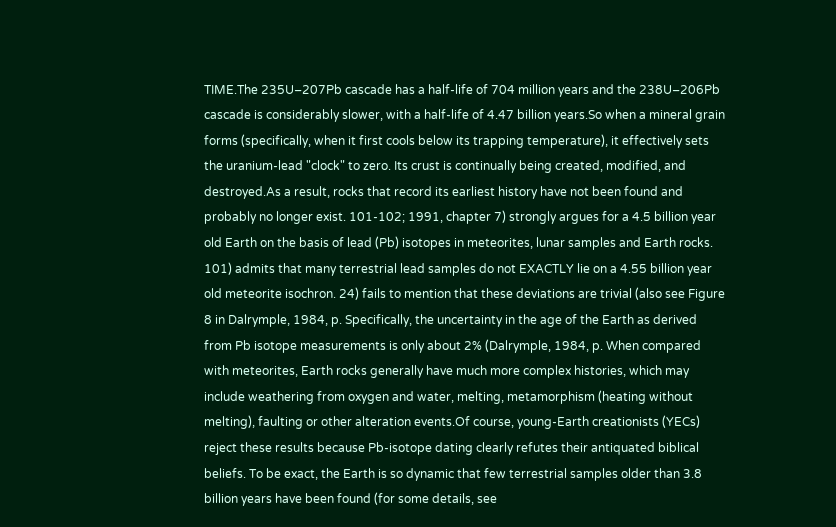TIME.The 235U–207Pb cascade has a half-life of 704 million years and the 238U–206Pb cascade is considerably slower, with a half-life of 4.47 billion years.So when a mineral grain forms (specifically, when it first cools below its trapping temperature), it effectively sets the uranium-lead "clock" to zero. Its crust is continually being created, modified, and destroyed.As a result, rocks that record its earliest history have not been found and probably no longer exist. 101-102; 1991, chapter 7) strongly argues for a 4.5 billion year old Earth on the basis of lead (Pb) isotopes in meteorites, lunar samples and Earth rocks. 101) admits that many terrestrial lead samples do not EXACTLY lie on a 4.55 billion year old meteorite isochron. 24) fails to mention that these deviations are trivial (also see Figure 8 in Dalrymple, 1984, p. Specifically, the uncertainty in the age of the Earth as derived from Pb isotope measurements is only about 2% (Dalrymple, 1984, p. When compared with meteorites, Earth rocks generally have much more complex histories, which may include weathering from oxygen and water, melting, metamorphism (heating without melting), faulting or other alteration events.Of course, young-Earth creationists (YECs) reject these results because Pb-isotope dating clearly refutes their antiquated biblical beliefs. To be exact, the Earth is so dynamic that few terrestrial samples older than 3.8 billion years have been found (for some details, see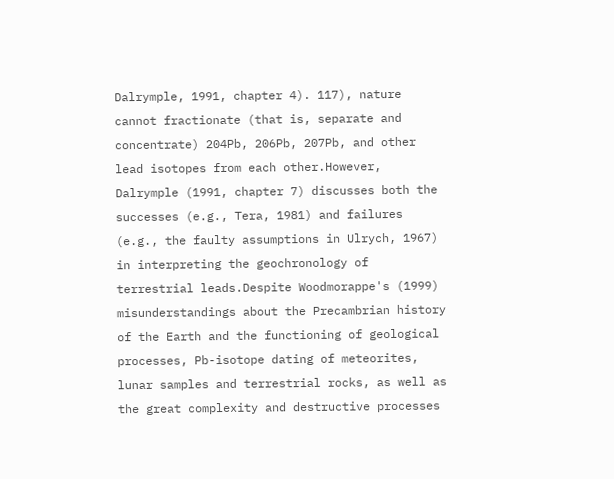Dalrymple, 1991, chapter 4). 117), nature cannot fractionate (that is, separate and concentrate) 204Pb, 206Pb, 207Pb, and other lead isotopes from each other.However, Dalrymple (1991, chapter 7) discusses both the successes (e.g., Tera, 1981) and failures (e.g., the faulty assumptions in Ulrych, 1967) in interpreting the geochronology of terrestrial leads.Despite Woodmorappe's (1999) misunderstandings about the Precambrian history of the Earth and the functioning of geological processes, Pb-isotope dating of meteorites, lunar samples and terrestrial rocks, as well as the great complexity and destructive processes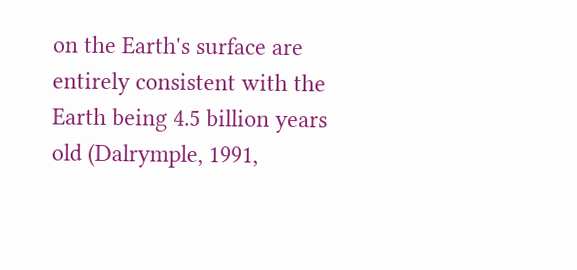on the Earth's surface are entirely consistent with the Earth being 4.5 billion years old (Dalrymple, 1991,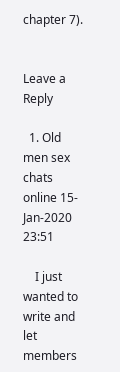chapter 7).


Leave a Reply

  1. Old men sex chats online 15-Jan-2020 23:51

    I just wanted to write and let members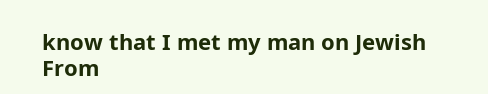know that I met my man on Jewish From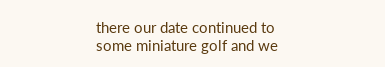there our date continued to some miniature golf and we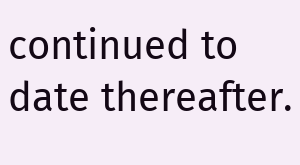continued to date thereafter.